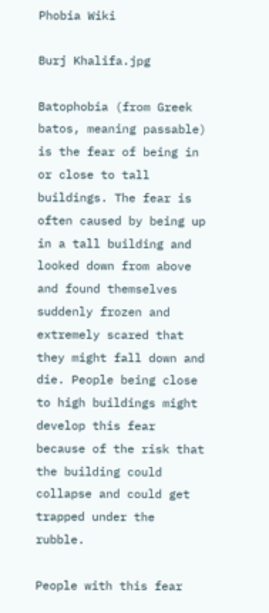Phobia Wiki

Burj Khalifa.jpg

Batophobia (from Greek batos, meaning passable) is the fear of being in or close to tall buildings. The fear is often caused by being up in a tall building and looked down from above and found themselves suddenly frozen and extremely scared that they might fall down and die. People being close to high buildings might develop this fear because of the risk that the building could collapse and could get trapped under the rubble.

People with this fear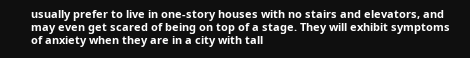usually prefer to live in one-story houses with no stairs and elevators, and may even get scared of being on top of a stage. They will exhibit symptoms of anxiety when they are in a city with tall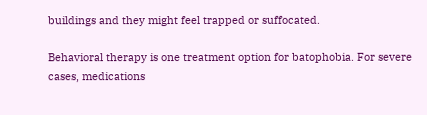buildings and they might feel trapped or suffocated.

Behavioral therapy is one treatment option for batophobia. For severe cases, medications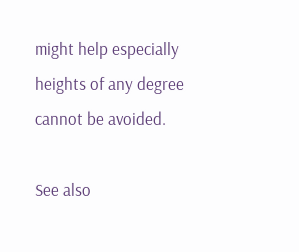might help especially heights of any degree cannot be avoided.

See also